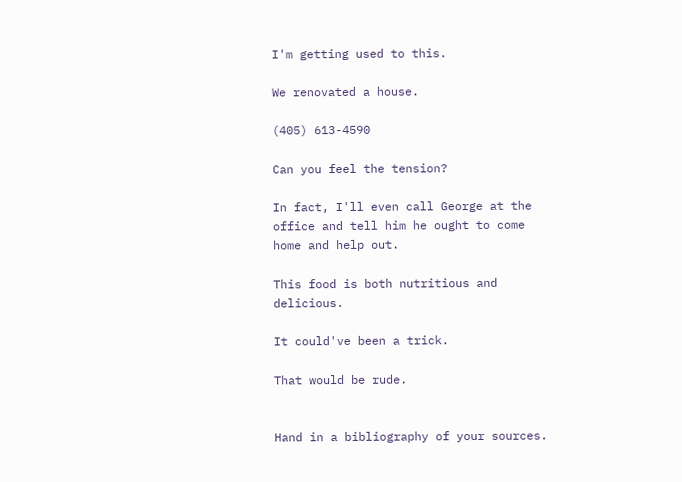I'm getting used to this.

We renovated a house.

(405) 613-4590

Can you feel the tension?

In fact, I'll even call George at the office and tell him he ought to come home and help out.

This food is both nutritious and delicious.

It could've been a trick.

That would be rude.


Hand in a bibliography of your sources.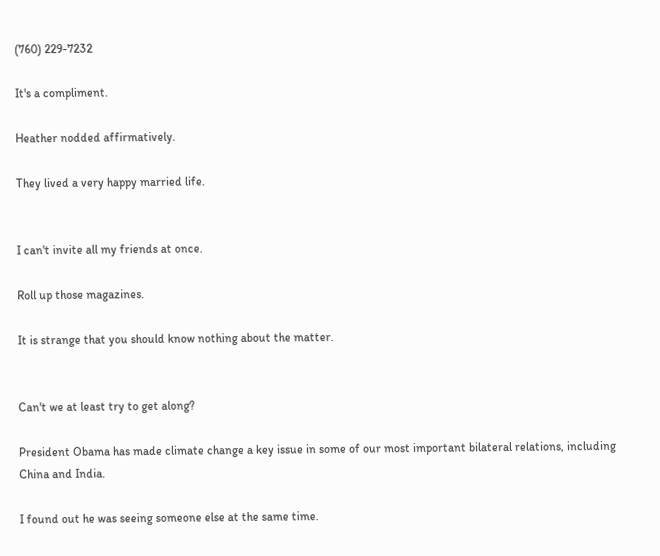(760) 229-7232

It's a compliment.

Heather nodded affirmatively.

They lived a very happy married life.


I can't invite all my friends at once.

Roll up those magazines.

It is strange that you should know nothing about the matter.


Can't we at least try to get along?

President Obama has made climate change a key issue in some of our most important bilateral relations, including China and India.

I found out he was seeing someone else at the same time.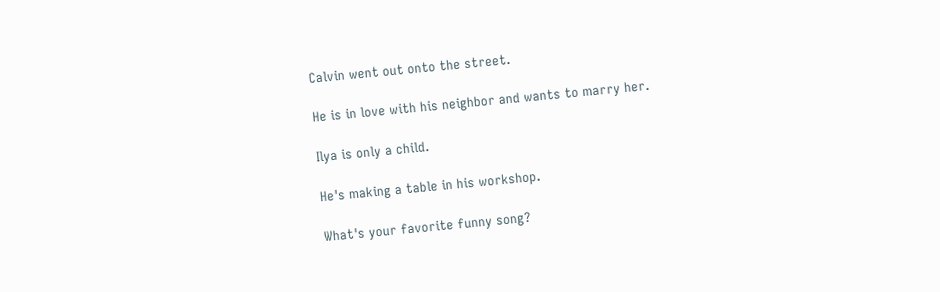Calvin went out onto the street.

He is in love with his neighbor and wants to marry her.

Ilya is only a child.

He's making a table in his workshop.

What's your favorite funny song?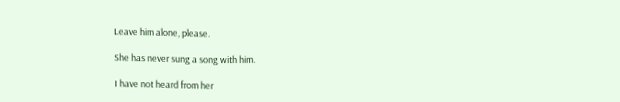Leave him alone, please.

She has never sung a song with him.

I have not heard from her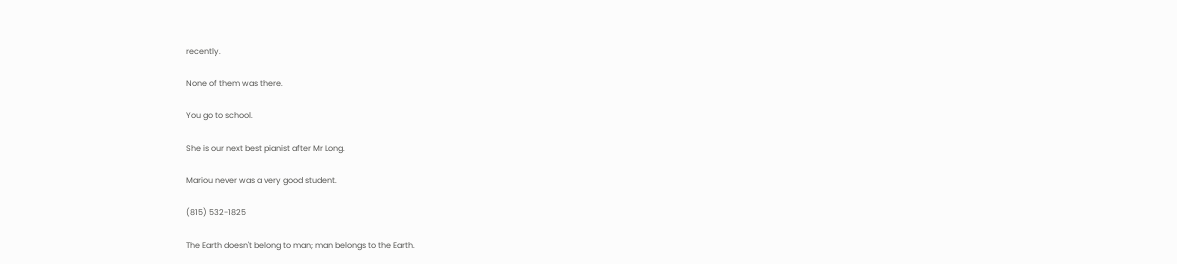recently.

None of them was there.

You go to school.

She is our next best pianist after Mr Long.

Mariou never was a very good student.

(815) 532-1825

The Earth doesn't belong to man; man belongs to the Earth.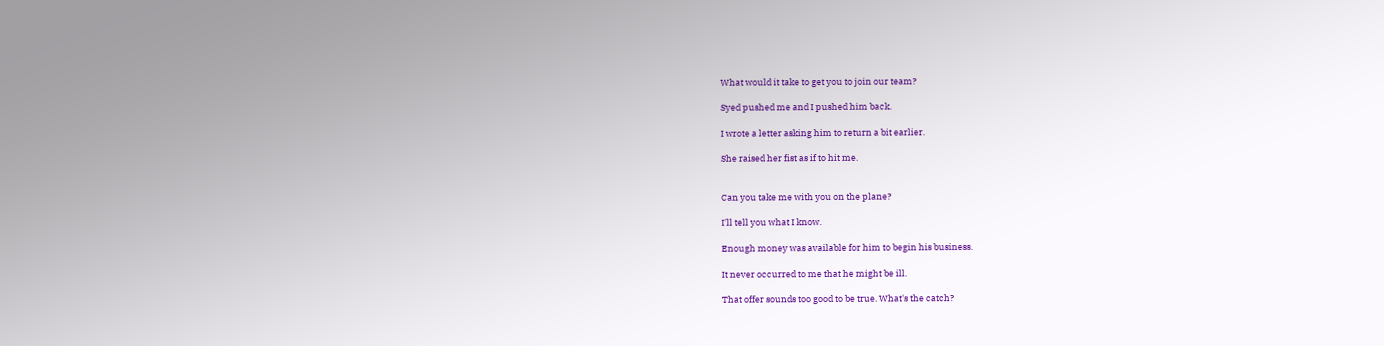What would it take to get you to join our team?

Syed pushed me and I pushed him back.

I wrote a letter asking him to return a bit earlier.

She raised her fist as if to hit me.


Can you take me with you on the plane?

I'll tell you what I know.

Enough money was available for him to begin his business.

It never occurred to me that he might be ill.

That offer sounds too good to be true. What's the catch?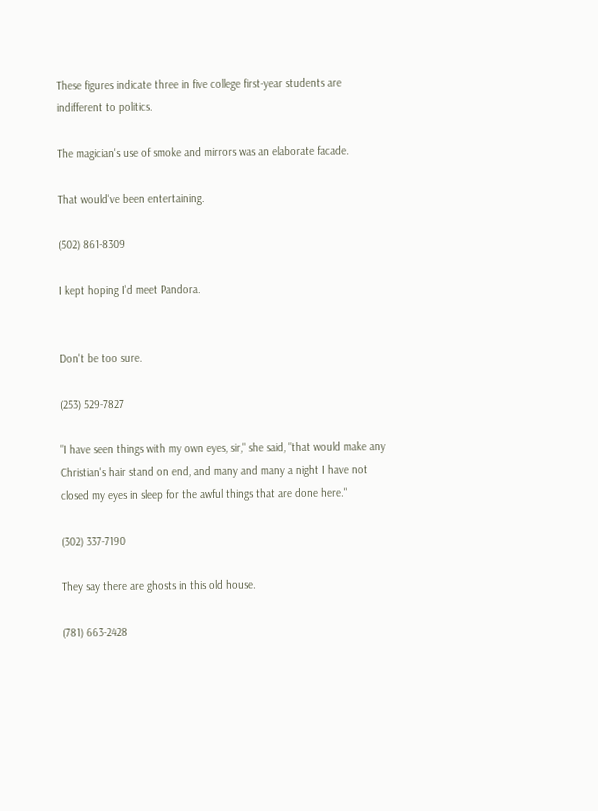These figures indicate three in five college first-year students are indifferent to politics.

The magician's use of smoke and mirrors was an elaborate facade.

That would've been entertaining.

(502) 861-8309

I kept hoping I'd meet Pandora.


Don't be too sure.

(253) 529-7827

"I have seen things with my own eyes, sir," she said, "that would make any Christian's hair stand on end, and many and many a night I have not closed my eyes in sleep for the awful things that are done here."

(302) 337-7190

They say there are ghosts in this old house.

(781) 663-2428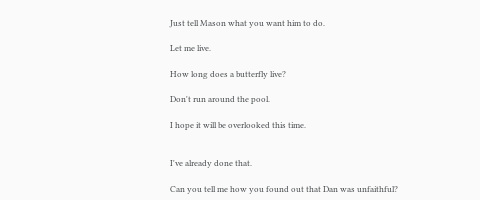Just tell Mason what you want him to do.

Let me live.

How long does a butterfly live?

Don't run around the pool.

I hope it will be overlooked this time.


I've already done that.

Can you tell me how you found out that Dan was unfaithful?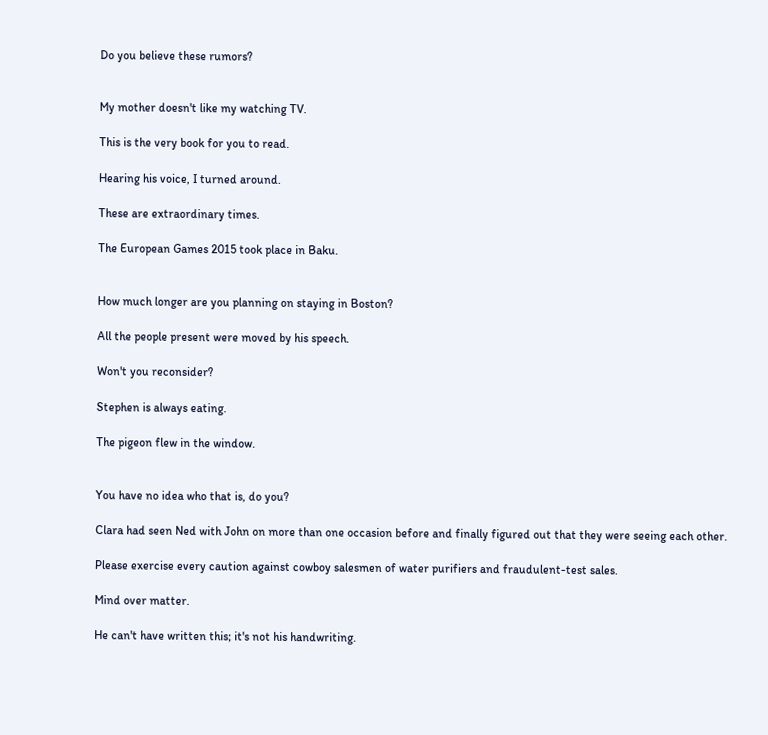Do you believe these rumors?


My mother doesn't like my watching TV.

This is the very book for you to read.

Hearing his voice, I turned around.

These are extraordinary times.

The European Games 2015 took place in Baku.


How much longer are you planning on staying in Boston?

All the people present were moved by his speech.

Won't you reconsider?

Stephen is always eating.

The pigeon flew in the window.


You have no idea who that is, do you?

Clara had seen Ned with John on more than one occasion before and finally figured out that they were seeing each other.

Please exercise every caution against cowboy salesmen of water purifiers and fraudulent-test sales.

Mind over matter.

He can't have written this; it's not his handwriting.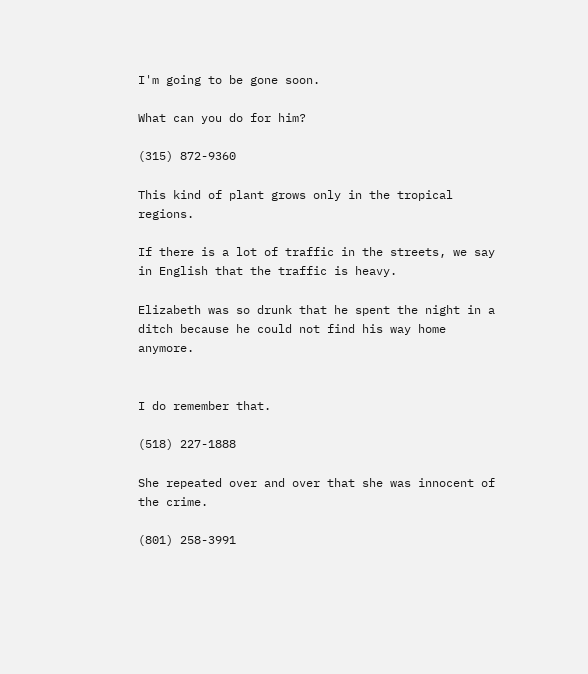I'm going to be gone soon.

What can you do for him?

(315) 872-9360

This kind of plant grows only in the tropical regions.

If there is a lot of traffic in the streets, we say in English that the traffic is heavy.

Elizabeth was so drunk that he spent the night in a ditch because he could not find his way home anymore.


I do remember that.

(518) 227-1888

She repeated over and over that she was innocent of the crime.

(801) 258-3991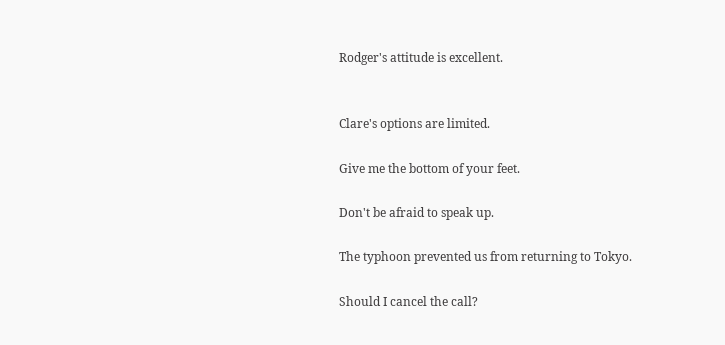Rodger's attitude is excellent.


Clare's options are limited.

Give me the bottom of your feet.

Don't be afraid to speak up.

The typhoon prevented us from returning to Tokyo.

Should I cancel the call?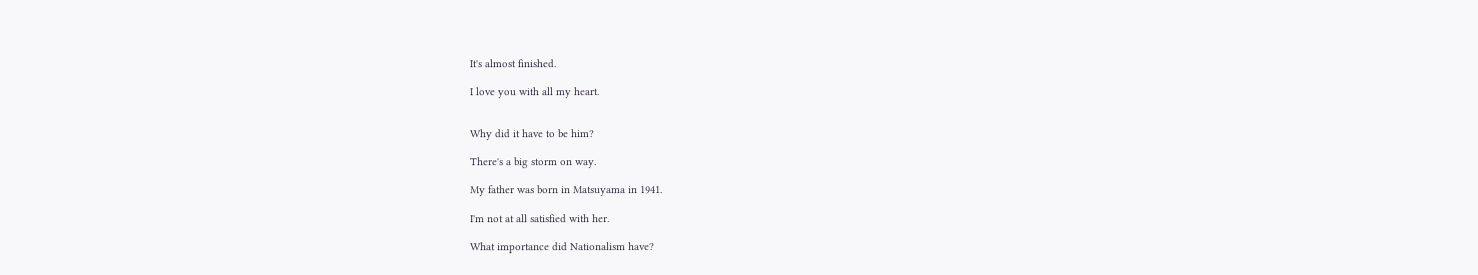It's almost finished.

I love you with all my heart.


Why did it have to be him?

There's a big storm on way.

My father was born in Matsuyama in 1941.

I'm not at all satisfied with her.

What importance did Nationalism have?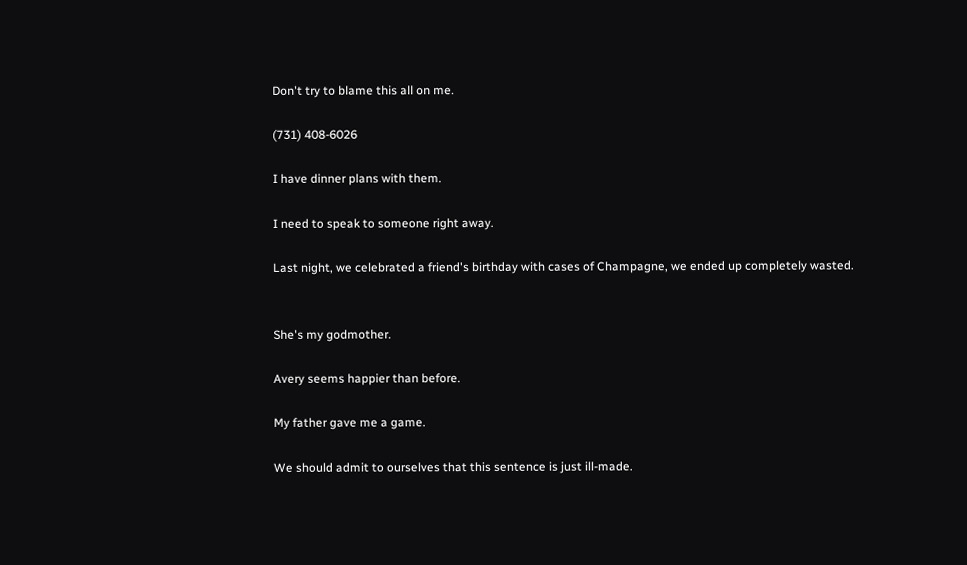Don't try to blame this all on me.

(731) 408-6026

I have dinner plans with them.

I need to speak to someone right away.

Last night, we celebrated a friend's birthday with cases of Champagne, we ended up completely wasted.


She's my godmother.

Avery seems happier than before.

My father gave me a game.

We should admit to ourselves that this sentence is just ill-made.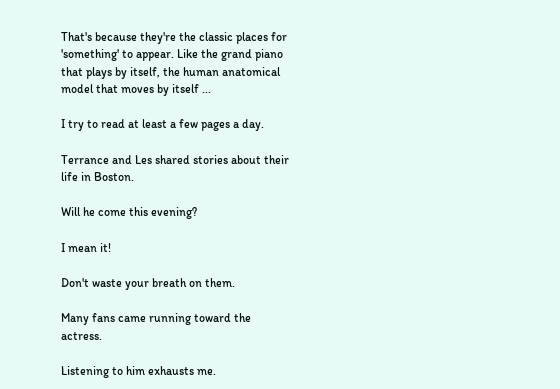That's because they're the classic places for 'something' to appear. Like the grand piano that plays by itself, the human anatomical model that moves by itself ...

I try to read at least a few pages a day.

Terrance and Les shared stories about their life in Boston.

Will he come this evening?

I mean it!

Don't waste your breath on them.

Many fans came running toward the actress.

Listening to him exhausts me.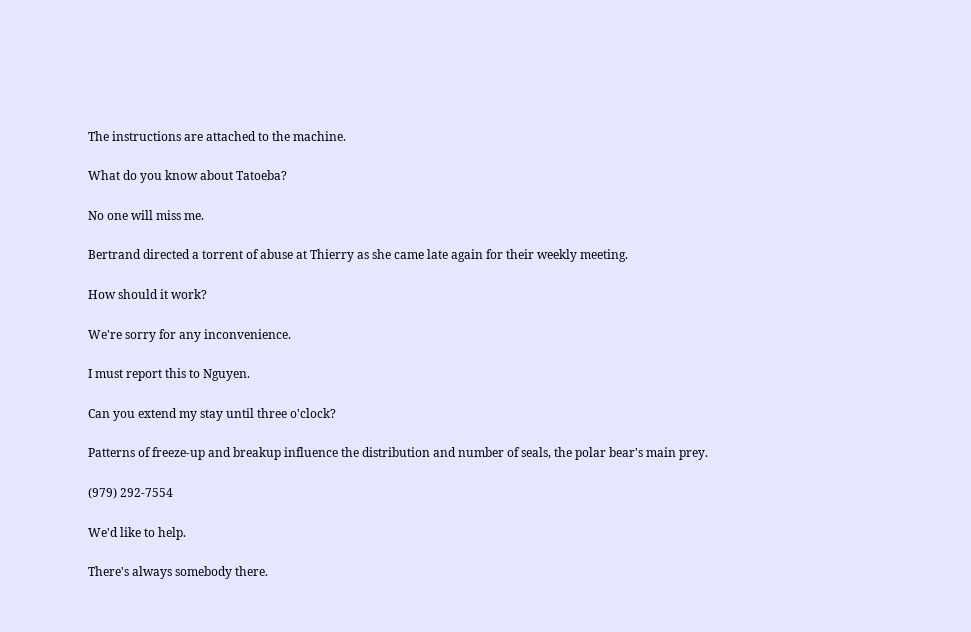The instructions are attached to the machine.

What do you know about Tatoeba?

No one will miss me.

Bertrand directed a torrent of abuse at Thierry as she came late again for their weekly meeting.

How should it work?

We're sorry for any inconvenience.

I must report this to Nguyen.

Can you extend my stay until three o'clock?

Patterns of freeze-up and breakup influence the distribution and number of seals, the polar bear's main prey.

(979) 292-7554

We'd like to help.

There's always somebody there.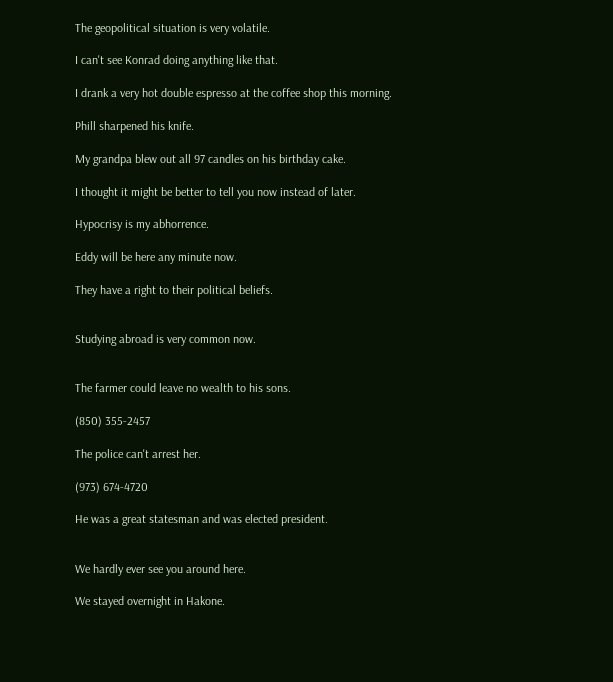The geopolitical situation is very volatile.

I can't see Konrad doing anything like that.

I drank a very hot double espresso at the coffee shop this morning.

Phill sharpened his knife.

My grandpa blew out all 97 candles on his birthday cake.

I thought it might be better to tell you now instead of later.

Hypocrisy is my abhorrence.

Eddy will be here any minute now.

They have a right to their political beliefs.


Studying abroad is very common now.


The farmer could leave no wealth to his sons.

(850) 355-2457

The police can't arrest her.

(973) 674-4720

He was a great statesman and was elected president.


We hardly ever see you around here.

We stayed overnight in Hakone.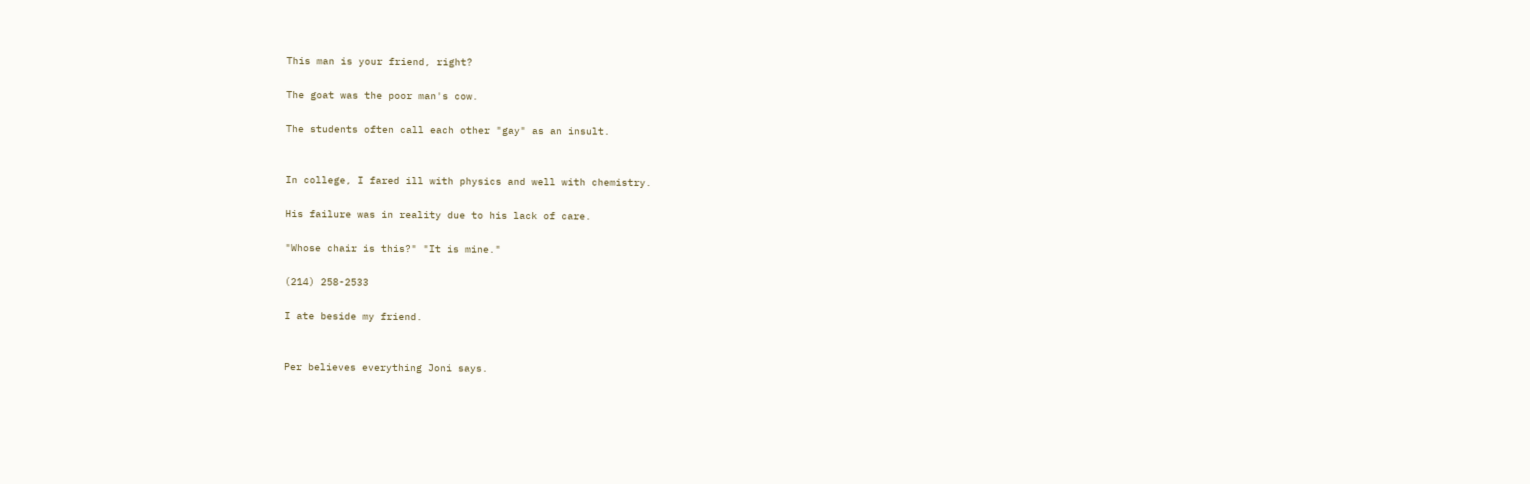This man is your friend, right?

The goat was the poor man's cow.

The students often call each other "gay" as an insult.


In college, I fared ill with physics and well with chemistry.

His failure was in reality due to his lack of care.

"Whose chair is this?" "It is mine."

(214) 258-2533

I ate beside my friend.


Per believes everything Joni says.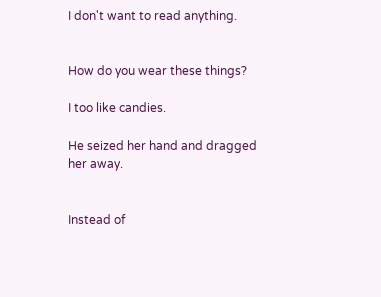I don't want to read anything.


How do you wear these things?

I too like candies.

He seized her hand and dragged her away.


Instead of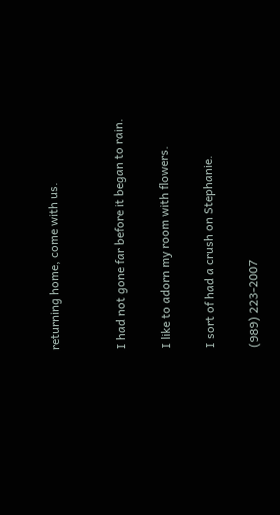returning home, come with us.


I had not gone far before it began to rain.

I like to adorn my room with flowers.

I sort of had a crush on Stephanie.

(989) 223-2007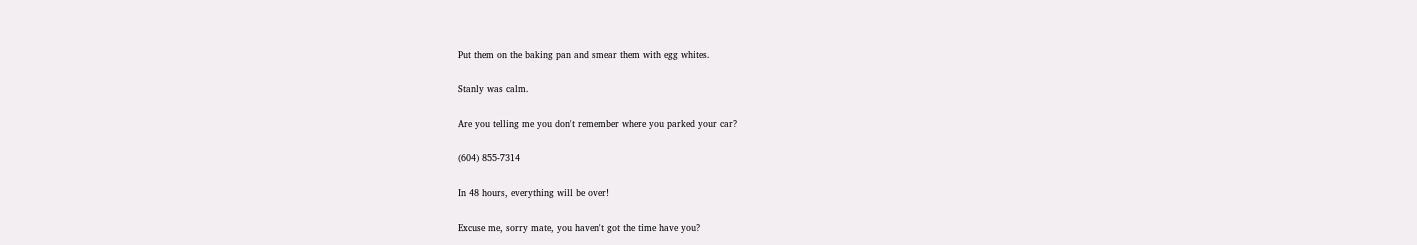Put them on the baking pan and smear them with egg whites.

Stanly was calm.

Are you telling me you don't remember where you parked your car?

(604) 855-7314

In 48 hours, everything will be over!

Excuse me, sorry mate, you haven't got the time have you?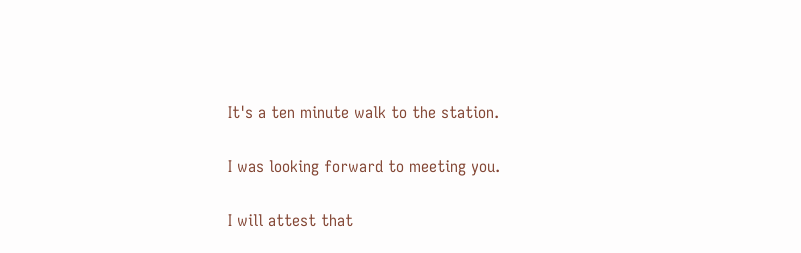It's a ten minute walk to the station.

I was looking forward to meeting you.

I will attest that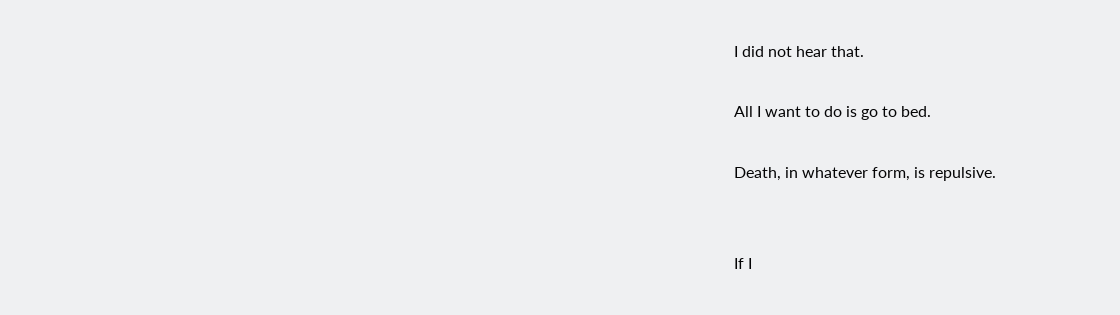I did not hear that.

All I want to do is go to bed.

Death, in whatever form, is repulsive.


If I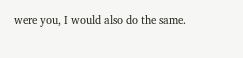were you, I would also do the same.